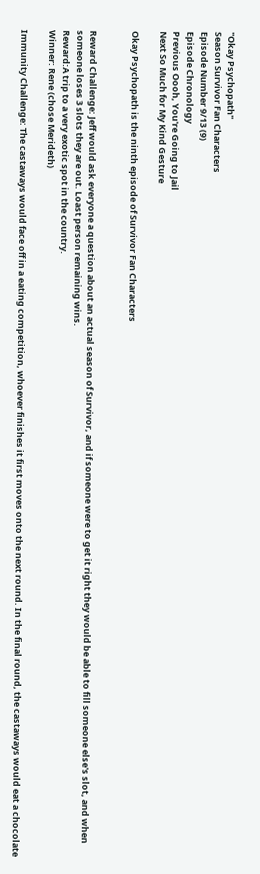"Okay Psychopath"
Season Survivor Fan Characters
Episode Number 9/13 (9)
Episode Chronology
Previous Oooh, You're Going to Jail
Next So Much for My Kind Gesture

Okay Psychopath is the ninth episode of Survivor Fan Characters


Reward Challenge: Jeff would ask everyone a question about an actual season of Survivor, and if someone were to get it right they would be able to fill someone else's slot, and when someone loses 3 slots they are out. Loast person remaining wins.
Reward:A trip to a very exotic spot in the country.
Winner: Rene (chose Merideth)

Immunity Challenge: The castaways would face off in a eating competition, whoever finishes it first moves onto the next round. In the final round, the castaways would eat a chocolate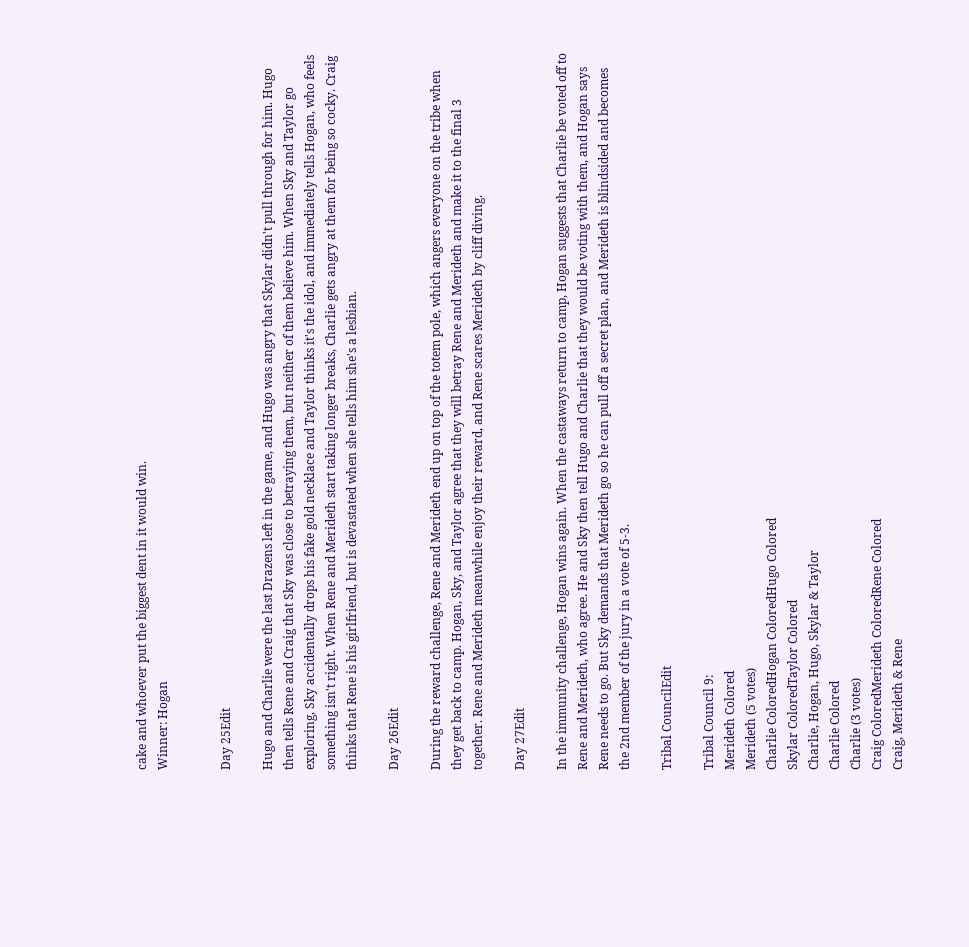cake and whoever put the biggest dent in it would win.
Winner: Hogan


Day 25Edit

Hugo and Charlie were the last Drazens left in the game, and Hugo was angry that Skylar didn't pull through for him. Hugo then tells Rene and Craig that Sky was close to betraying them, but neither of them believe him. When Sky and Taylor go exploring, Sky accidentally drops his fake gold necklace and Taylor thinks it's the idol, and immediately tells Hogan, who feels something isn't right. When Rene and Merideth start taking longer breaks, Charlie gets angry at them for being so cocky. Craig thinks that Rene is his girlfriend, but is devastated when she tells him she's a lesbian.

Day 26Edit

During the reward challenge, Rene and Merideth end up on top of the totem pole, which angers everyone on the tribe when they get back to camp. Hogan, Sky, and Taylor agree that they will betray Rene and Merideth and make it to the final 3 together. Rene and Merideth meanwhile enjoy their reward, and Rene scares Merideth by cliff diving.

Day 27Edit

In the immunity challenge, Hogan wins again. When the castaways return to camp, Hogan suggests that Charlie be voted off to Rene and Merideth, who agree. He and Sky then tell Hugo and Charlie that they would be voting with them, and Hogan says Rene needs to go. But Sky demands that Merideth go so he can pull off a secret plan, and Merideth is blindsided and becomes the 2nd member of the jury in a vote of 5-3.

Tribal CouncilEdit

Tribal Council 9:
Merideth Colored
Merideth (5 votes)
Charlie ColoredHogan ColoredHugo Colored
Skylar ColoredTaylor Colored
Charlie, Hogan, Hugo, Skylar & Taylor
Charlie Colored
Charlie (3 votes)
Craig ColoredMerideth ColoredRene Colored
Craig, Merideth & Rene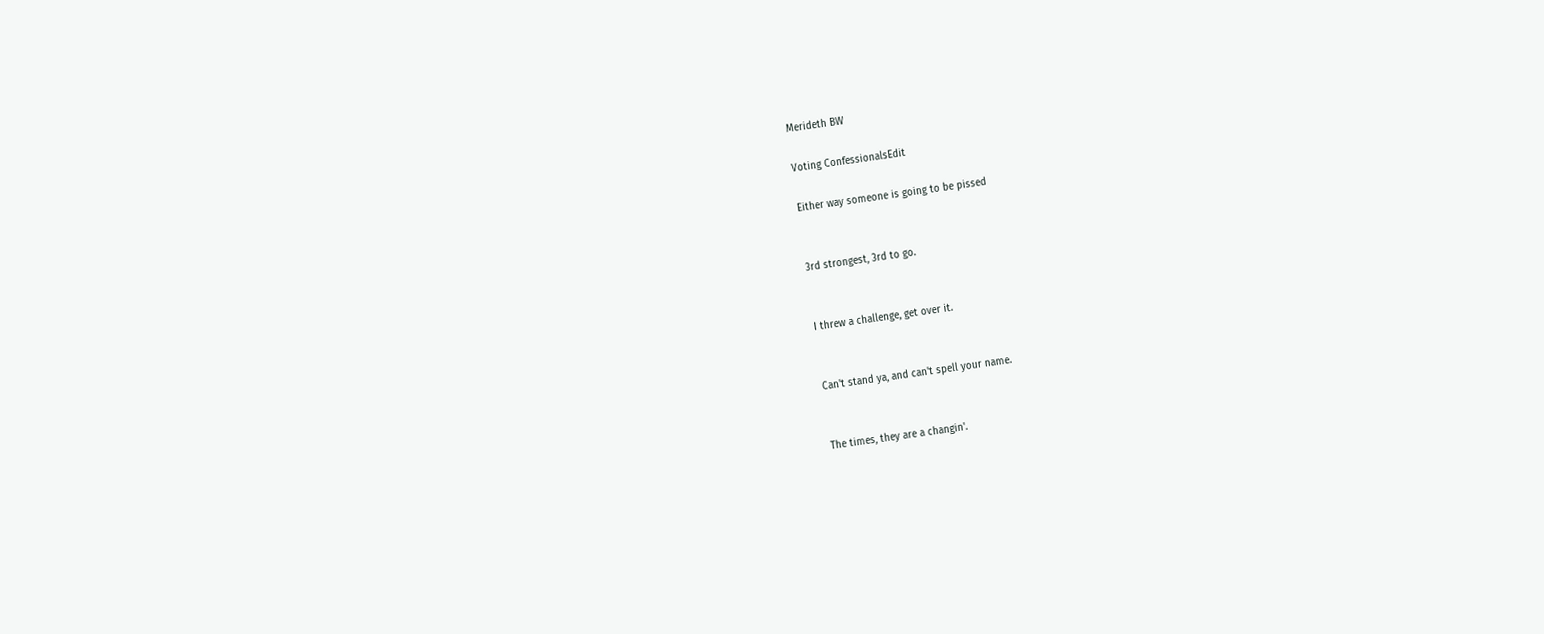Merideth BW

Voting ConfessionalsEdit

Either way someone is going to be pissed


3rd strongest, 3rd to go.


I threw a challenge, get over it.


Can't stand ya, and can't spell your name.


The times, they are a changin'.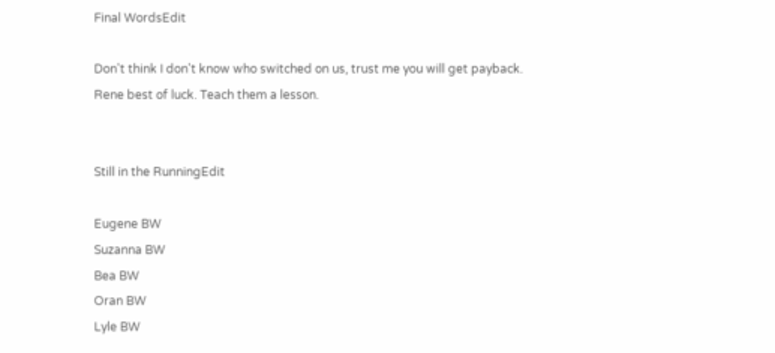Final WordsEdit

Don't think I don't know who switched on us, trust me you will get payback. Rene best of luck. Teach them a lesson.


Still in the RunningEdit

Eugene BW
Suzanna BW
Bea BW
Oran BW
Lyle BW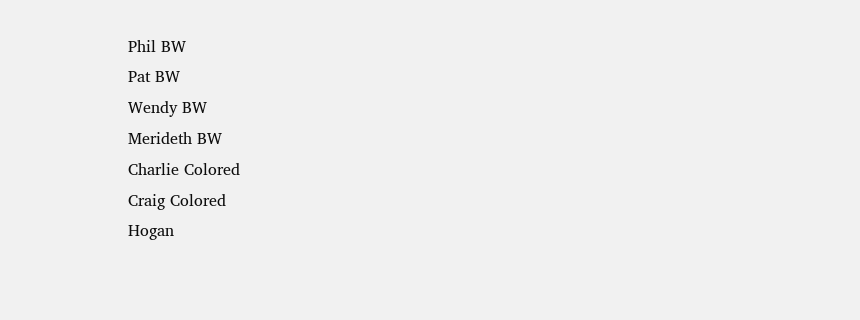Phil BW
Pat BW
Wendy BW
Merideth BW
Charlie Colored
Craig Colored
Hogan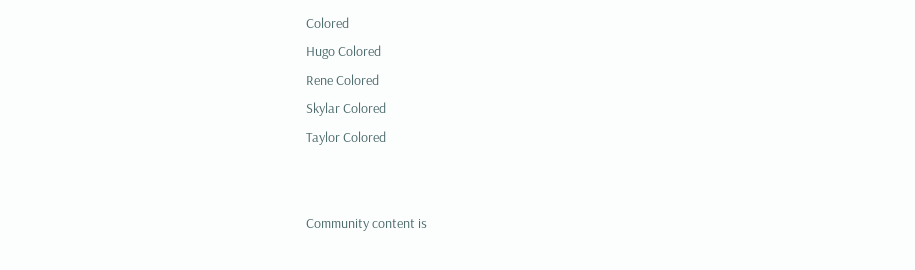Colored
Hugo Colored
Rene Colored
Skylar Colored
Taylor Colored


Community content is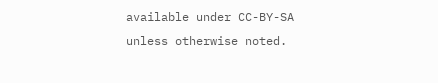available under CC-BY-SA unless otherwise noted.